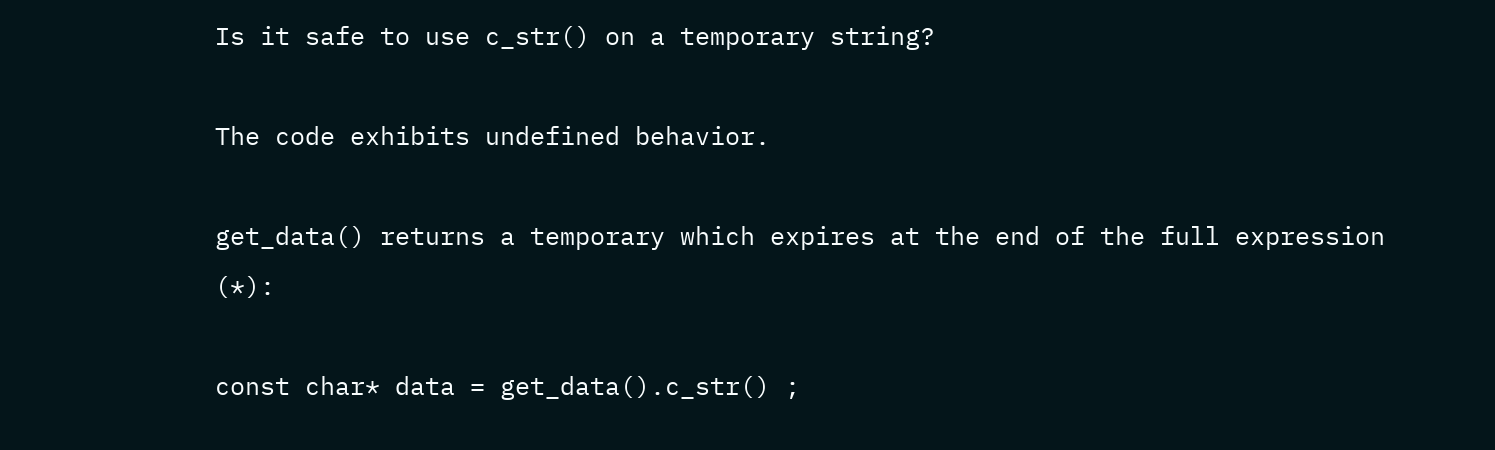Is it safe to use c_str() on a temporary string?

The code exhibits undefined behavior.

get_data() returns a temporary which expires at the end of the full expression (*):

const char* data = get_data().c_str() ;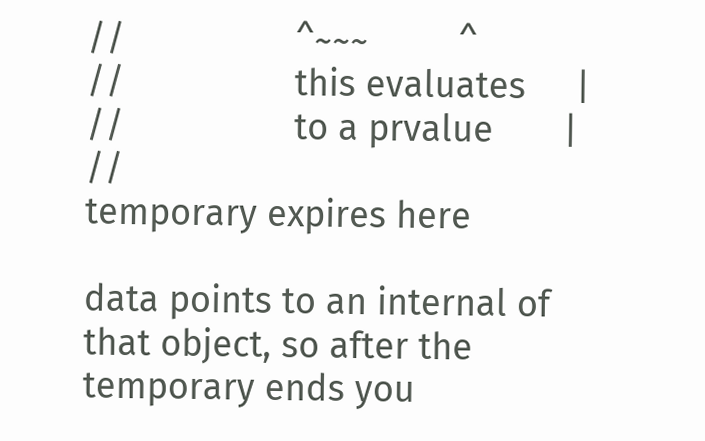//                 ^~~~         ^
//                 this evaluates     |
//                 to a prvalue       |
//                                    temporary expires here

data points to an internal of that object, so after the temporary ends you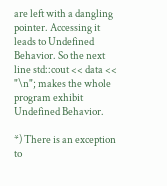are left with a dangling pointer. Accessing it leads to Undefined Behavior. So the next line std::cout << data << "\n"; makes the whole program exhibit Undefined Behavior.

*) There is an exception to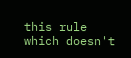this rule which doesn't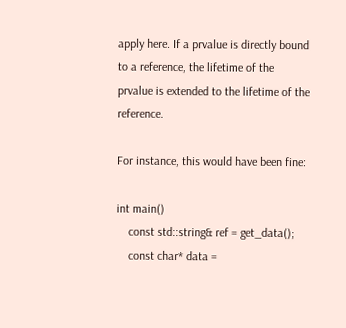apply here. If a prvalue is directly bound to a reference, the lifetime of the prvalue is extended to the lifetime of the reference.

For instance, this would have been fine:

int main()
    const std::string& ref = get_data();
    const char* data =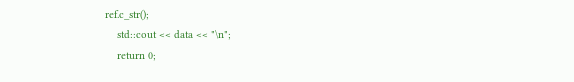ref.c_str();
    std::cout << data << "\n";
    return 0;